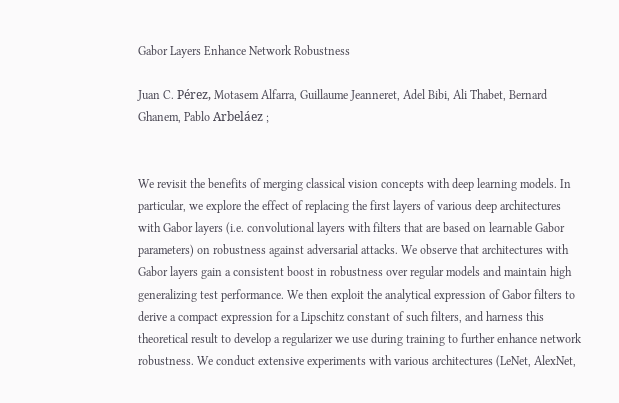Gabor Layers Enhance Network Robustness

Juan C. Pérez, Motasem Alfarra, Guillaume Jeanneret, Adel Bibi, Ali Thabet, Bernard Ghanem, Pablo Arbeláez ;


We revisit the benefits of merging classical vision concepts with deep learning models. In particular, we explore the effect of replacing the first layers of various deep architectures with Gabor layers (i.e. convolutional layers with filters that are based on learnable Gabor parameters) on robustness against adversarial attacks. We observe that architectures with Gabor layers gain a consistent boost in robustness over regular models and maintain high generalizing test performance. We then exploit the analytical expression of Gabor filters to derive a compact expression for a Lipschitz constant of such filters, and harness this theoretical result to develop a regularizer we use during training to further enhance network robustness. We conduct extensive experiments with various architectures (LeNet, AlexNet,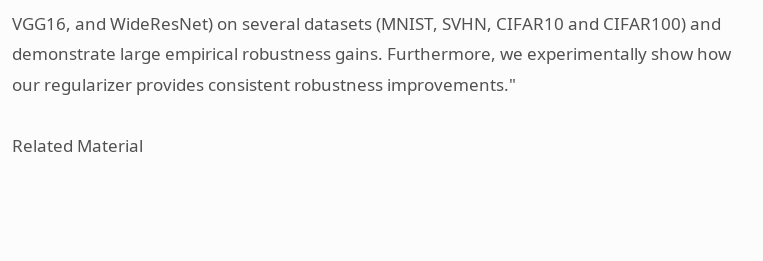VGG16, and WideResNet) on several datasets (MNIST, SVHN, CIFAR10 and CIFAR100) and demonstrate large empirical robustness gains. Furthermore, we experimentally show how our regularizer provides consistent robustness improvements."

Related Material